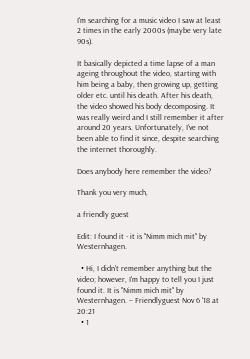I'm searching for a music video I saw at least 2 times in the early 2000s (maybe very late 90s).

It basically depicted a time lapse of a man ageing throughout the video, starting with him being a baby, then growing up, getting older etc. until his death. After his death, the video showed his body decomposing. It was really weird and I still remember it after around 20 years. Unfortunately, I've not been able to find it since, despite searching the internet thoroughly.

Does anybody here remember the video?

Thank you very much,

a friendly guest

Edit: I found it - it is "Nimm mich mit" by Westernhagen.

  • Hi, I didn't remember anything but the video; however, I'm happy to tell you I just found it. It is "Nimm mich mit" by Westernhagen. – Friendlyguest Nov 6 '18 at 20:21
  • 1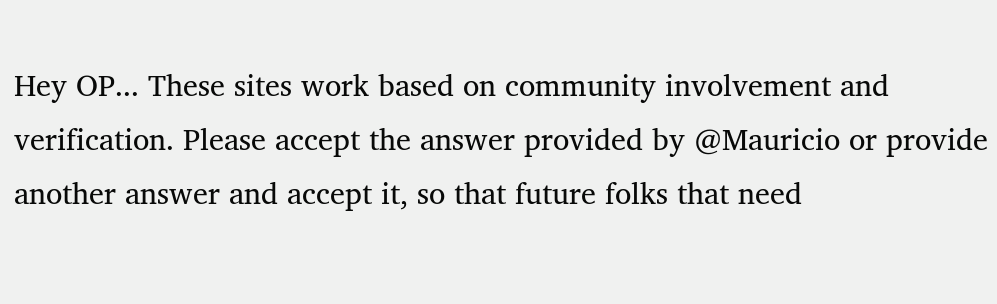Hey OP... These sites work based on community involvement and verification. Please accept the answer provided by @Mauricio or provide another answer and accept it, so that future folks that need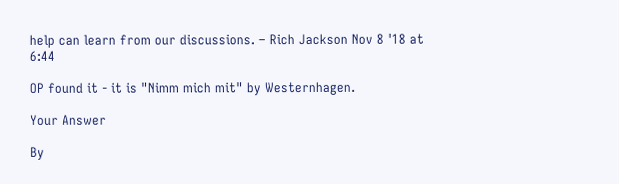help can learn from our discussions. – Rich Jackson Nov 8 '18 at 6:44

OP found it - it is "Nimm mich mit" by Westernhagen.

Your Answer

By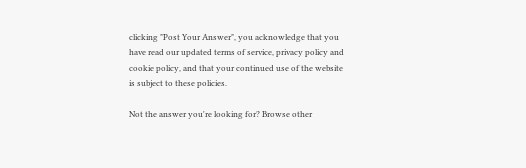clicking "Post Your Answer", you acknowledge that you have read our updated terms of service, privacy policy and cookie policy, and that your continued use of the website is subject to these policies.

Not the answer you're looking for? Browse other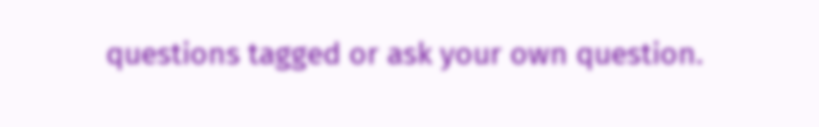questions tagged or ask your own question.